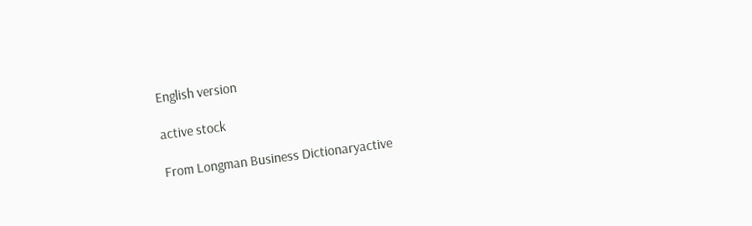English version

active stock

From Longman Business Dictionaryactive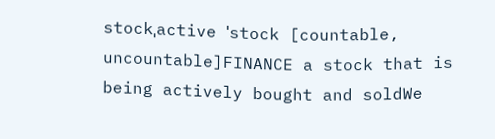stockˌactive ˈstock [countable, uncountable]FINANCE a stock that is being actively bought and soldWe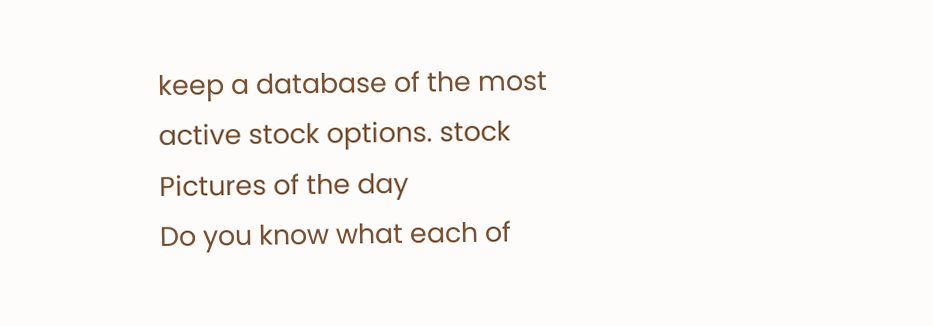keep a database of the most active stock options. stock
Pictures of the day
Do you know what each of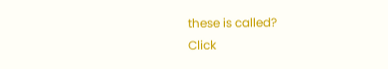these is called?
Click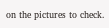on the pictures to check.